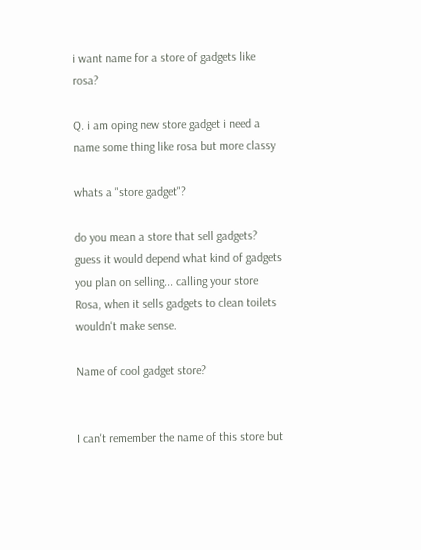i want name for a store of gadgets like rosa?

Q. i am oping new store gadget i need a name some thing like rosa but more classy

whats a "store gadget"?

do you mean a store that sell gadgets? guess it would depend what kind of gadgets you plan on selling... calling your store Rosa, when it sells gadgets to clean toilets wouldn't make sense.

Name of cool gadget store?


I can't remember the name of this store but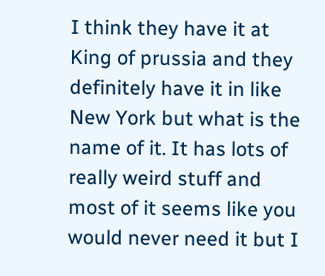I think they have it at King of prussia and they definitely have it in like New York but what is the name of it. It has lots of really weird stuff and most of it seems like you would never need it but I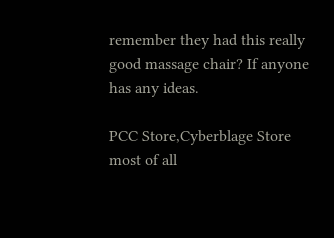remember they had this really good massage chair? If anyone has any ideas.

PCC Store,Cyberblage Store most of all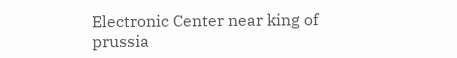Electronic Center near king of prussia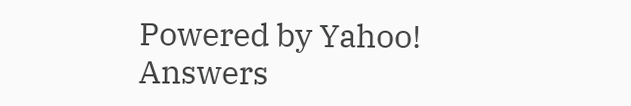Powered by Yahoo! Answers